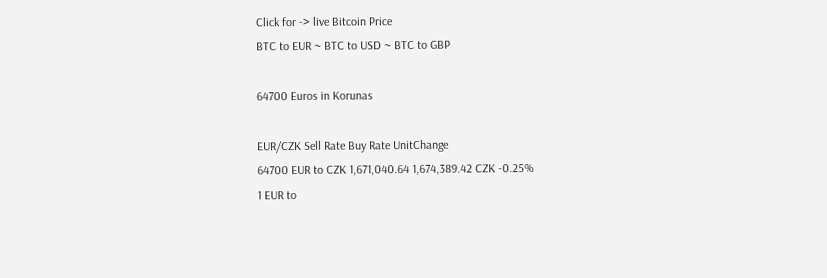Click for -> live Bitcoin Price
BTC to EUR ~ BTC to USD ~ BTC to GBP

64700 Euros in Korunas

EUR/CZK Sell Rate Buy Rate UnitChange
64700 EUR to CZK 1,671,040.64 1,674,389.42 CZK -0.25%
1 EUR to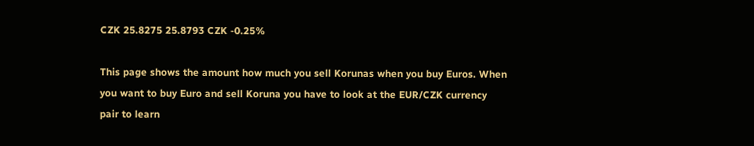CZK 25.8275 25.8793 CZK -0.25%

This page shows the amount how much you sell Korunas when you buy Euros. When you want to buy Euro and sell Koruna you have to look at the EUR/CZK currency pair to learn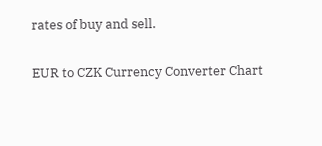rates of buy and sell.


EUR to CZK Currency Converter Chart